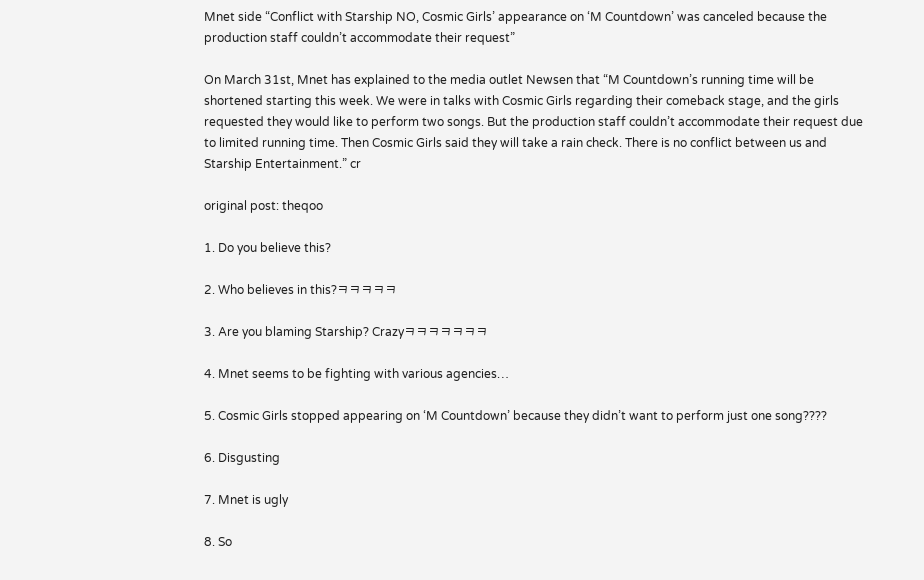Mnet side “Conflict with Starship NO, Cosmic Girls’ appearance on ‘M Countdown’ was canceled because the production staff couldn’t accommodate their request”

On March 31st, Mnet has explained to the media outlet Newsen that “M Countdown’s running time will be shortened starting this week. We were in talks with Cosmic Girls regarding their comeback stage, and the girls requested they would like to perform two songs. But the production staff couldn’t accommodate their request due to limited running time. Then Cosmic Girls said they will take a rain check. There is no conflict between us and Starship Entertainment.” cr

original post: theqoo

1. Do you believe this?

2. Who believes in this?ㅋㅋㅋㅋㅋ

3. Are you blaming Starship? Crazyㅋㅋㅋㅋㅋㅋㅋ

4. Mnet seems to be fighting with various agencies…

5. Cosmic Girls stopped appearing on ‘M Countdown’ because they didn’t want to perform just one song????

6. Disgusting

7. Mnet is ugly

8. So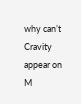why can’t Cravity appear on M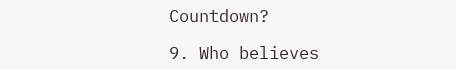Countdown?

9. Who believes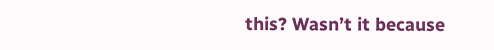this? Wasn’t it because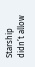Starship didn’t allow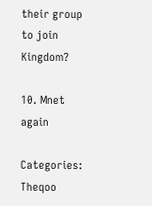their group to join Kingdom?

10. Mnet again

Categories: Theqoo